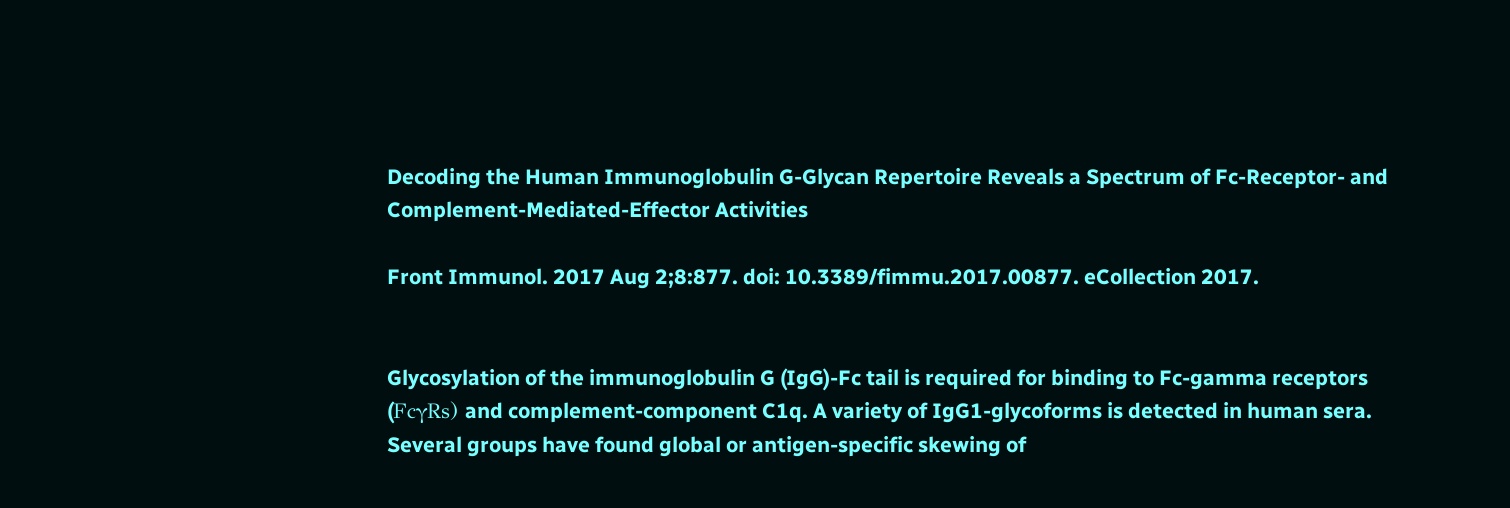Decoding the Human Immunoglobulin G-Glycan Repertoire Reveals a Spectrum of Fc-Receptor- and Complement-Mediated-Effector Activities

Front Immunol. 2017 Aug 2;8:877. doi: 10.3389/fimmu.2017.00877. eCollection 2017.


Glycosylation of the immunoglobulin G (IgG)-Fc tail is required for binding to Fc-gamma receptors (FcγRs) and complement-component C1q. A variety of IgG1-glycoforms is detected in human sera. Several groups have found global or antigen-specific skewing of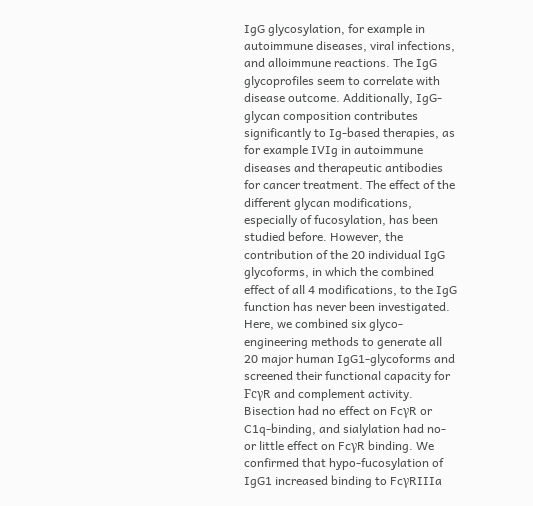IgG glycosylation, for example in autoimmune diseases, viral infections, and alloimmune reactions. The IgG glycoprofiles seem to correlate with disease outcome. Additionally, IgG-glycan composition contributes significantly to Ig-based therapies, as for example IVIg in autoimmune diseases and therapeutic antibodies for cancer treatment. The effect of the different glycan modifications, especially of fucosylation, has been studied before. However, the contribution of the 20 individual IgG glycoforms, in which the combined effect of all 4 modifications, to the IgG function has never been investigated. Here, we combined six glyco-engineering methods to generate all 20 major human IgG1-glycoforms and screened their functional capacity for FcγR and complement activity. Bisection had no effect on FcγR or C1q-binding, and sialylation had no- or little effect on FcγR binding. We confirmed that hypo-fucosylation of IgG1 increased binding to FcγRIIIa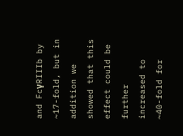and FcγRIIIb by ~17-fold, but in addition we showed that this effect could be further increased to ~40-fold for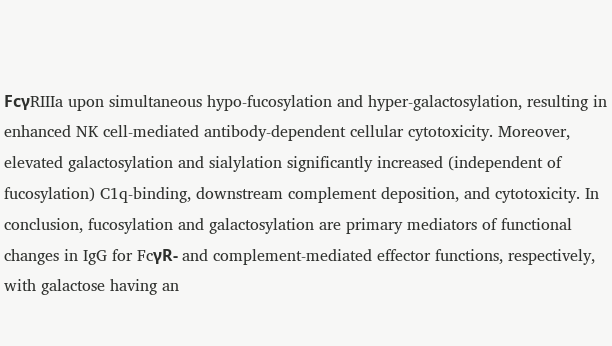FcγRIIIa upon simultaneous hypo-fucosylation and hyper-galactosylation, resulting in enhanced NK cell-mediated antibody-dependent cellular cytotoxicity. Moreover, elevated galactosylation and sialylation significantly increased (independent of fucosylation) C1q-binding, downstream complement deposition, and cytotoxicity. In conclusion, fucosylation and galactosylation are primary mediators of functional changes in IgG for FcγR- and complement-mediated effector functions, respectively, with galactose having an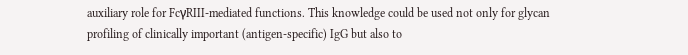auxiliary role for FcγRIII-mediated functions. This knowledge could be used not only for glycan profiling of clinically important (antigen-specific) IgG but also to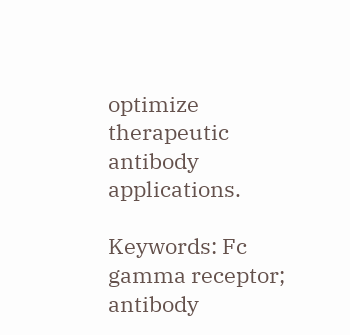optimize therapeutic antibody applications.

Keywords: Fc gamma receptor; antibody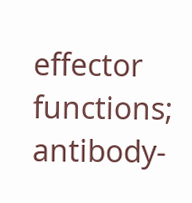effector functions; antibody-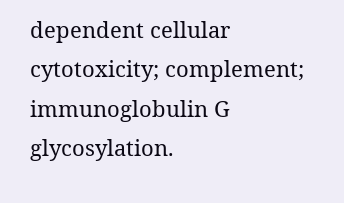dependent cellular cytotoxicity; complement; immunoglobulin G glycosylation.